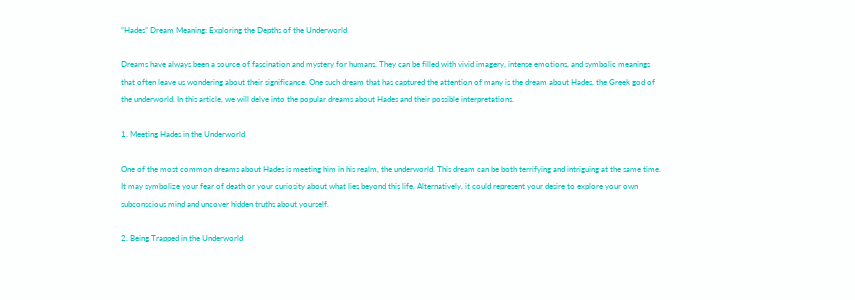“Hades” Dream Meaning: Exploring the Depths of the Underworld

Dreams have always been a source of fascination and mystery for humans. They can be filled with vivid imagery, intense emotions, and symbolic meanings that often leave us wondering about their significance. One such dream that has captured the attention of many is the dream about Hades, the Greek god of the underworld. In this article, we will delve into the popular dreams about Hades and their possible interpretations.

1. Meeting Hades in the Underworld

One of the most common dreams about Hades is meeting him in his realm, the underworld. This dream can be both terrifying and intriguing at the same time. It may symbolize your fear of death or your curiosity about what lies beyond this life. Alternatively, it could represent your desire to explore your own subconscious mind and uncover hidden truths about yourself.

2. Being Trapped in the Underworld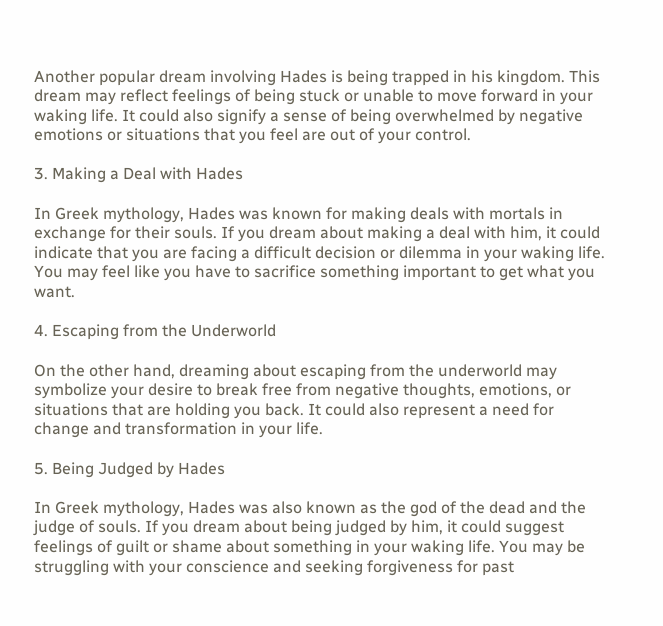Another popular dream involving Hades is being trapped in his kingdom. This dream may reflect feelings of being stuck or unable to move forward in your waking life. It could also signify a sense of being overwhelmed by negative emotions or situations that you feel are out of your control.

3. Making a Deal with Hades

In Greek mythology, Hades was known for making deals with mortals in exchange for their souls. If you dream about making a deal with him, it could indicate that you are facing a difficult decision or dilemma in your waking life. You may feel like you have to sacrifice something important to get what you want.

4. Escaping from the Underworld

On the other hand, dreaming about escaping from the underworld may symbolize your desire to break free from negative thoughts, emotions, or situations that are holding you back. It could also represent a need for change and transformation in your life.

5. Being Judged by Hades

In Greek mythology, Hades was also known as the god of the dead and the judge of souls. If you dream about being judged by him, it could suggest feelings of guilt or shame about something in your waking life. You may be struggling with your conscience and seeking forgiveness for past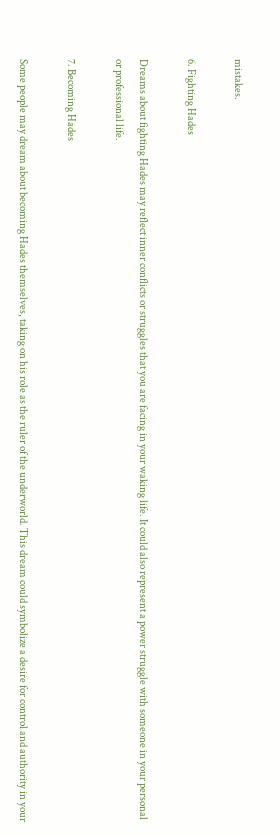mistakes.

6. Fighting Hades

Dreams about fighting Hades may reflect inner conflicts or struggles that you are facing in your waking life. It could also represent a power struggle with someone in your personal or professional life.

7. Becoming Hades

Some people may dream about becoming Hades themselves, taking on his role as the ruler of the underworld. This dream could symbolize a desire for control and authority in your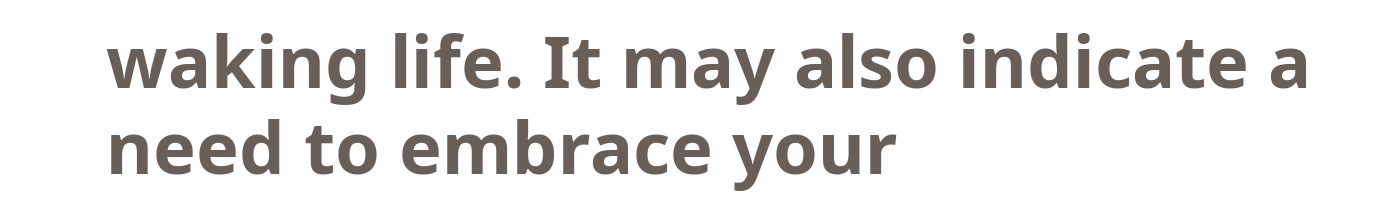waking life. It may also indicate a need to embrace your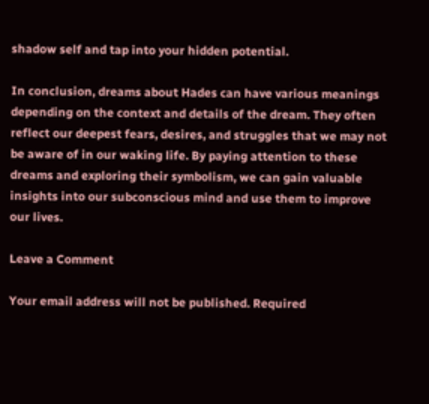shadow self and tap into your hidden potential.

In conclusion, dreams about Hades can have various meanings depending on the context and details of the dream. They often reflect our deepest fears, desires, and struggles that we may not be aware of in our waking life. By paying attention to these dreams and exploring their symbolism, we can gain valuable insights into our subconscious mind and use them to improve our lives.

Leave a Comment

Your email address will not be published. Required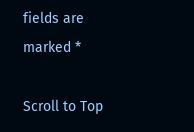fields are marked *

Scroll to Top